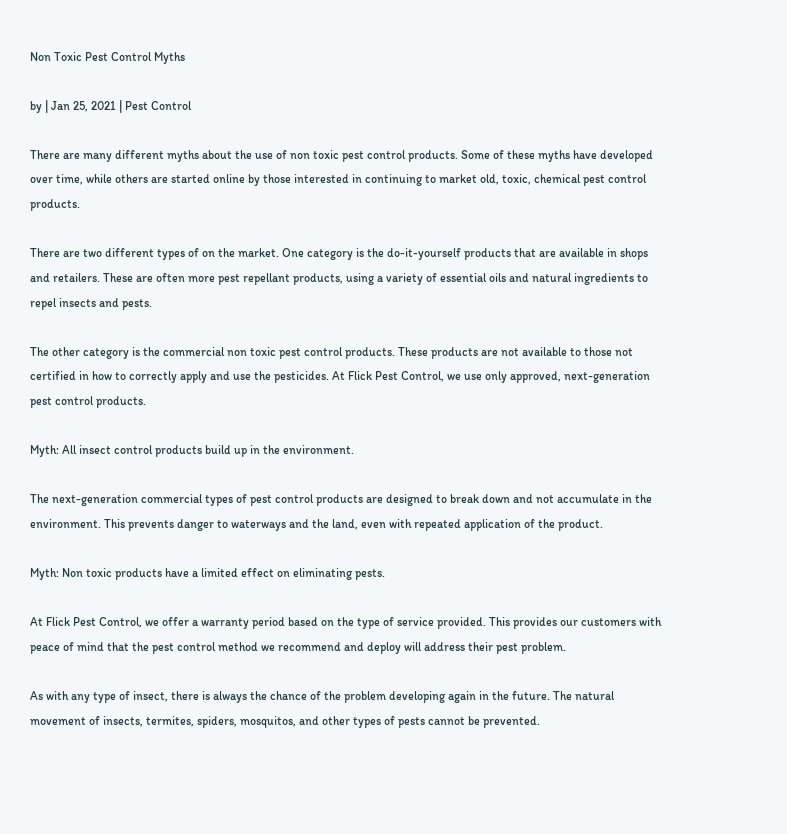Non Toxic Pest Control Myths

by | Jan 25, 2021 | Pest Control

There are many different myths about the use of non toxic pest control products. Some of these myths have developed over time, while others are started online by those interested in continuing to market old, toxic, chemical pest control products.

There are two different types of on the market. One category is the do-it-yourself products that are available in shops and retailers. These are often more pest repellant products, using a variety of essential oils and natural ingredients to repel insects and pests.

The other category is the commercial non toxic pest control products. These products are not available to those not certified in how to correctly apply and use the pesticides. At Flick Pest Control, we use only approved, next-generation pest control products.

Myth: All insect control products build up in the environment.

The next-generation commercial types of pest control products are designed to break down and not accumulate in the environment. This prevents danger to waterways and the land, even with repeated application of the product.

Myth: Non toxic products have a limited effect on eliminating pests.

At Flick Pest Control, we offer a warranty period based on the type of service provided. This provides our customers with peace of mind that the pest control method we recommend and deploy will address their pest problem.

As with any type of insect, there is always the chance of the problem developing again in the future. The natural movement of insects, termites, spiders, mosquitos, and other types of pests cannot be prevented.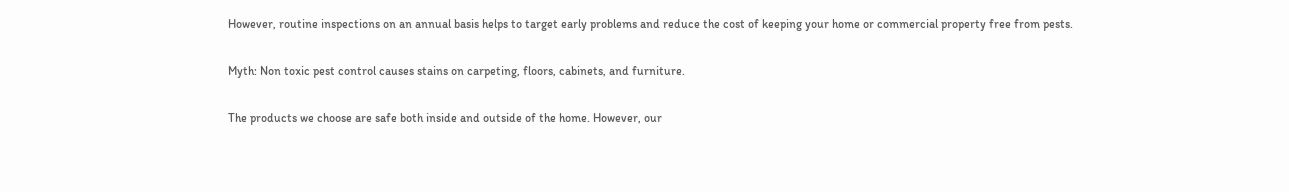However, routine inspections on an annual basis helps to target early problems and reduce the cost of keeping your home or commercial property free from pests.

Myth: Non toxic pest control causes stains on carpeting, floors, cabinets, and furniture.

The products we choose are safe both inside and outside of the home. However, our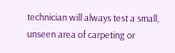technician will always test a small, unseen area of carpeting or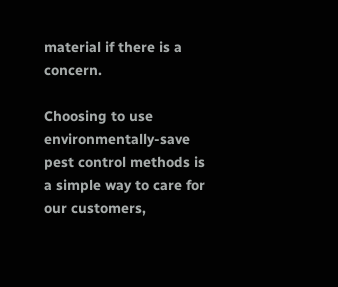material if there is a concern.

Choosing to use environmentally-save pest control methods is a simple way to care for our customers,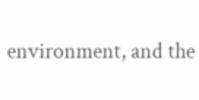environment, and the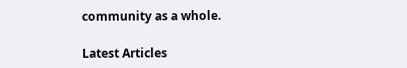community as a whole.

Latest Articles